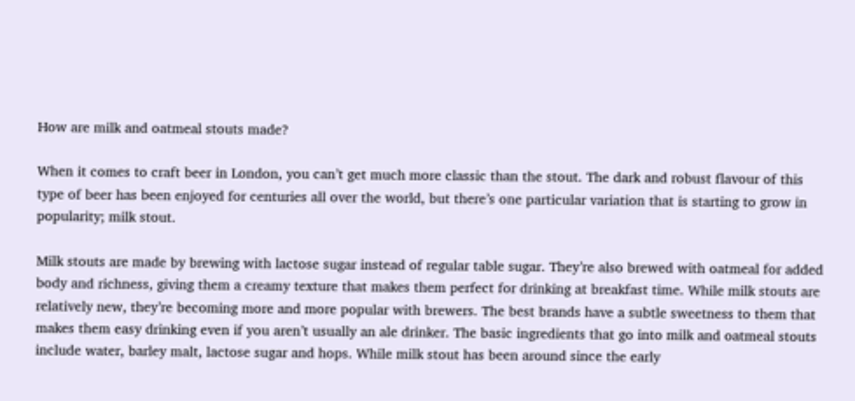How are milk and oatmeal stouts made?

When it comes to craft beer in London, you can’t get much more classic than the stout. The dark and robust flavour of this type of beer has been enjoyed for centuries all over the world, but there’s one particular variation that is starting to grow in popularity; milk stout.

Milk stouts are made by brewing with lactose sugar instead of regular table sugar. They’re also brewed with oatmeal for added body and richness, giving them a creamy texture that makes them perfect for drinking at breakfast time. While milk stouts are relatively new, they’re becoming more and more popular with brewers. The best brands have a subtle sweetness to them that makes them easy drinking even if you aren’t usually an ale drinker. The basic ingredients that go into milk and oatmeal stouts include water, barley malt, lactose sugar and hops. While milk stout has been around since the early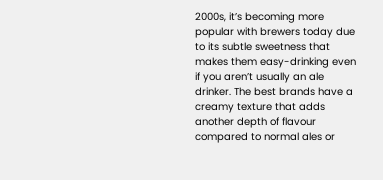2000s, it’s becoming more popular with brewers today due to its subtle sweetness that makes them easy-drinking even if you aren’t usually an ale drinker. The best brands have a creamy texture that adds another depth of flavour compared to normal ales or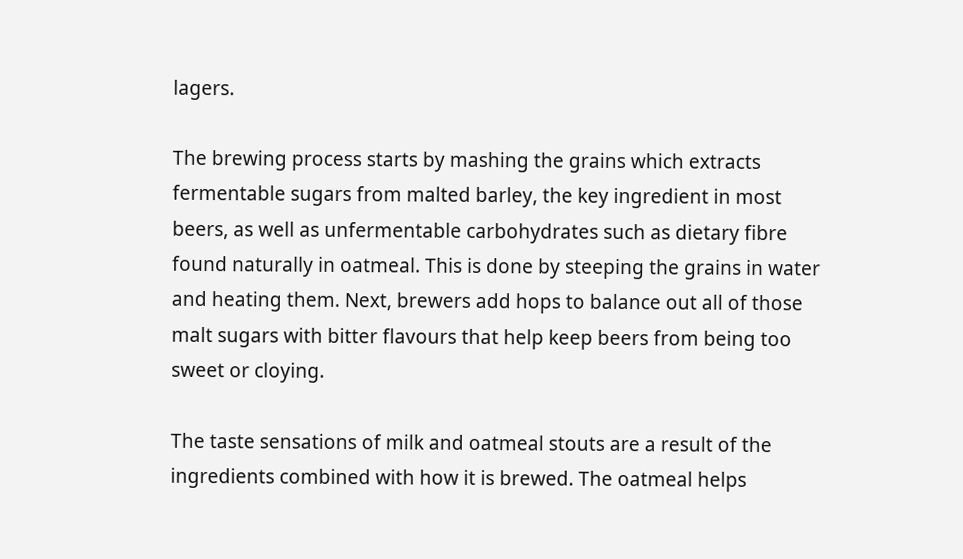lagers.

The brewing process starts by mashing the grains which extracts fermentable sugars from malted barley, the key ingredient in most beers, as well as unfermentable carbohydrates such as dietary fibre found naturally in oatmeal. This is done by steeping the grains in water and heating them. Next, brewers add hops to balance out all of those malt sugars with bitter flavours that help keep beers from being too sweet or cloying.

The taste sensations of milk and oatmeal stouts are a result of the ingredients combined with how it is brewed. The oatmeal helps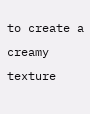to create a creamy texture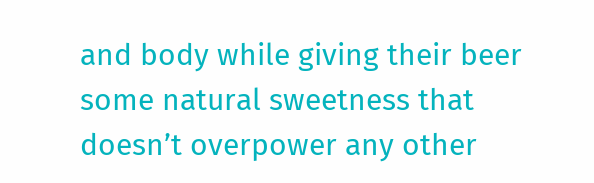and body while giving their beer some natural sweetness that doesn’t overpower any other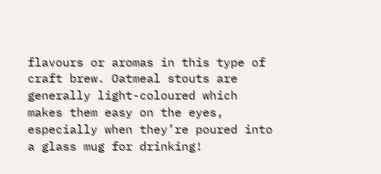flavours or aromas in this type of craft brew. Oatmeal stouts are generally light-coloured which makes them easy on the eyes, especially when they’re poured into a glass mug for drinking!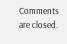Comments are closed.